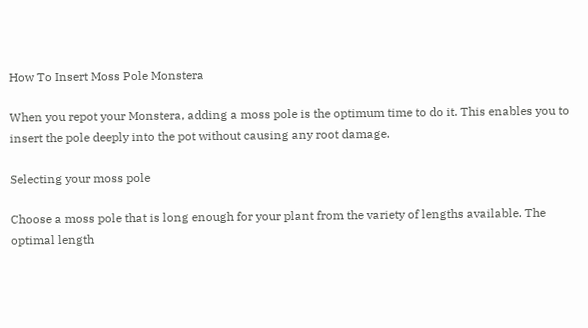How To Insert Moss Pole Monstera

When you repot your Monstera, adding a moss pole is the optimum time to do it. This enables you to insert the pole deeply into the pot without causing any root damage.

Selecting your moss pole

Choose a moss pole that is long enough for your plant from the variety of lengths available. The optimal length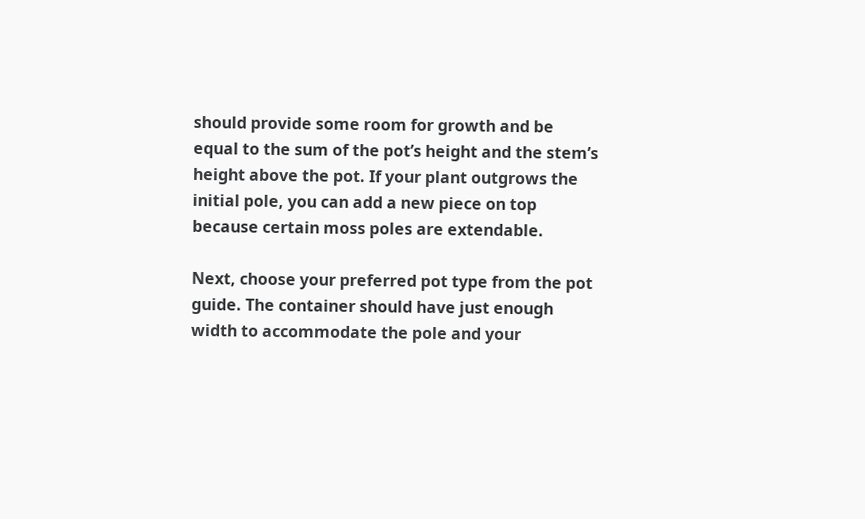should provide some room for growth and be equal to the sum of the pot’s height and the stem’s height above the pot. If your plant outgrows the initial pole, you can add a new piece on top because certain moss poles are extendable.

Next, choose your preferred pot type from the pot guide. The container should have just enough width to accommodate the pole and your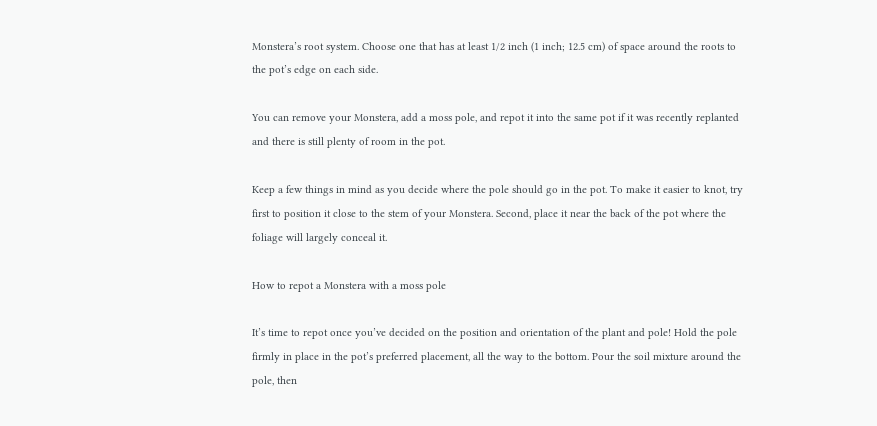Monstera’s root system. Choose one that has at least 1/2 inch (1 inch; 12.5 cm) of space around the roots to the pot’s edge on each side.

You can remove your Monstera, add a moss pole, and repot it into the same pot if it was recently replanted and there is still plenty of room in the pot.

Keep a few things in mind as you decide where the pole should go in the pot. To make it easier to knot, try first to position it close to the stem of your Monstera. Second, place it near the back of the pot where the foliage will largely conceal it.

How to repot a Monstera with a moss pole

It’s time to repot once you’ve decided on the position and orientation of the plant and pole! Hold the pole firmly in place in the pot’s preferred placement, all the way to the bottom. Pour the soil mixture around the pole, then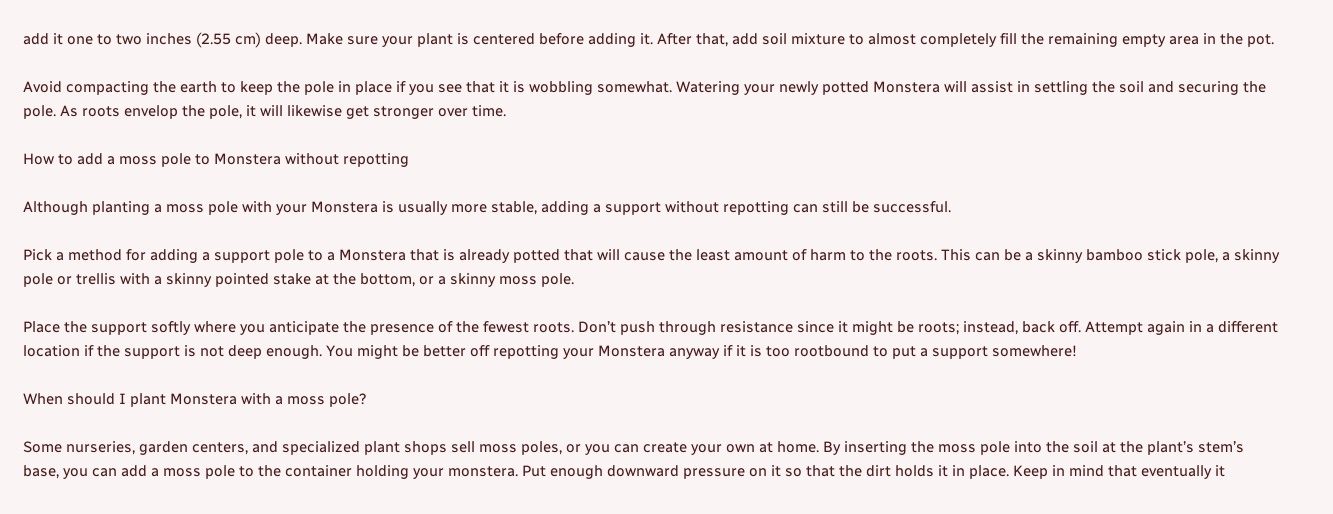add it one to two inches (2.55 cm) deep. Make sure your plant is centered before adding it. After that, add soil mixture to almost completely fill the remaining empty area in the pot.

Avoid compacting the earth to keep the pole in place if you see that it is wobbling somewhat. Watering your newly potted Monstera will assist in settling the soil and securing the pole. As roots envelop the pole, it will likewise get stronger over time.

How to add a moss pole to Monstera without repotting

Although planting a moss pole with your Monstera is usually more stable, adding a support without repotting can still be successful.

Pick a method for adding a support pole to a Monstera that is already potted that will cause the least amount of harm to the roots. This can be a skinny bamboo stick pole, a skinny pole or trellis with a skinny pointed stake at the bottom, or a skinny moss pole.

Place the support softly where you anticipate the presence of the fewest roots. Don’t push through resistance since it might be roots; instead, back off. Attempt again in a different location if the support is not deep enough. You might be better off repotting your Monstera anyway if it is too rootbound to put a support somewhere!

When should I plant Monstera with a moss pole?

Some nurseries, garden centers, and specialized plant shops sell moss poles, or you can create your own at home. By inserting the moss pole into the soil at the plant’s stem’s base, you can add a moss pole to the container holding your monstera. Put enough downward pressure on it so that the dirt holds it in place. Keep in mind that eventually it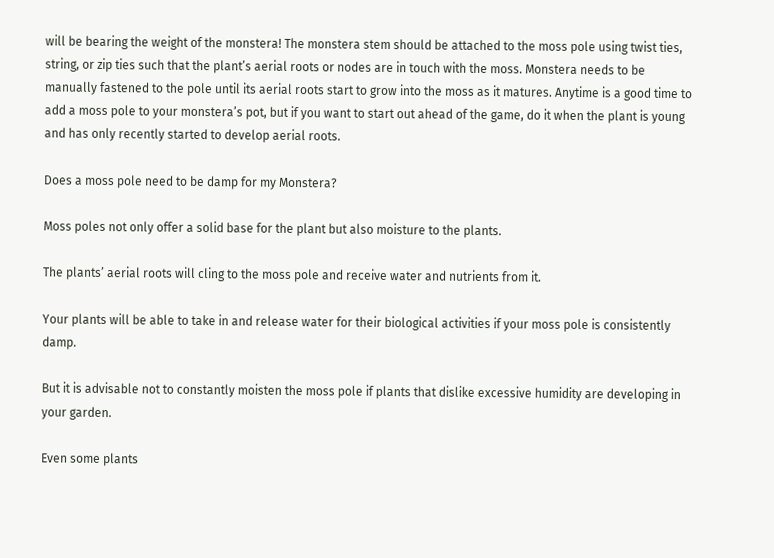will be bearing the weight of the monstera! The monstera stem should be attached to the moss pole using twist ties, string, or zip ties such that the plant’s aerial roots or nodes are in touch with the moss. Monstera needs to be manually fastened to the pole until its aerial roots start to grow into the moss as it matures. Anytime is a good time to add a moss pole to your monstera’s pot, but if you want to start out ahead of the game, do it when the plant is young and has only recently started to develop aerial roots.

Does a moss pole need to be damp for my Monstera?

Moss poles not only offer a solid base for the plant but also moisture to the plants.

The plants’ aerial roots will cling to the moss pole and receive water and nutrients from it.

Your plants will be able to take in and release water for their biological activities if your moss pole is consistently damp.

But it is advisable not to constantly moisten the moss pole if plants that dislike excessive humidity are developing in your garden.

Even some plants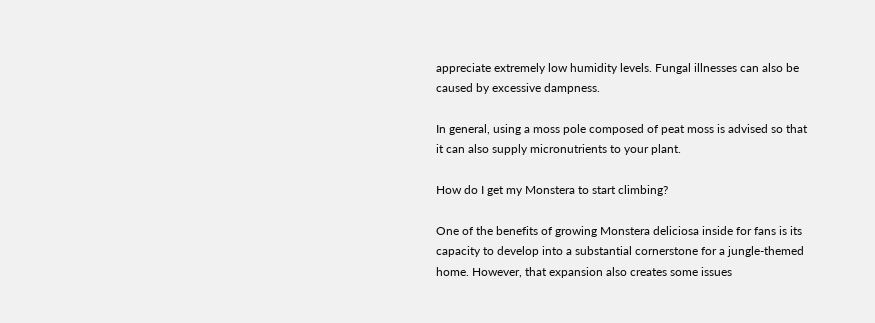appreciate extremely low humidity levels. Fungal illnesses can also be caused by excessive dampness.

In general, using a moss pole composed of peat moss is advised so that it can also supply micronutrients to your plant.

How do I get my Monstera to start climbing?

One of the benefits of growing Monstera deliciosa inside for fans is its capacity to develop into a substantial cornerstone for a jungle-themed home. However, that expansion also creates some issues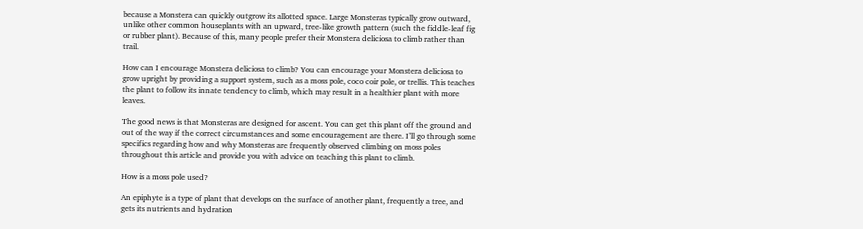because a Monstera can quickly outgrow its allotted space. Large Monsteras typically grow outward, unlike other common houseplants with an upward, tree-like growth pattern (such the fiddle-leaf fig or rubber plant). Because of this, many people prefer their Monstera deliciosa to climb rather than trail.

How can I encourage Monstera deliciosa to climb? You can encourage your Monstera deliciosa to grow upright by providing a support system, such as a moss pole, coco coir pole, or trellis. This teaches the plant to follow its innate tendency to climb, which may result in a healthier plant with more leaves.

The good news is that Monsteras are designed for ascent. You can get this plant off the ground and out of the way if the correct circumstances and some encouragement are there. I’ll go through some specifics regarding how and why Monsteras are frequently observed climbing on moss poles throughout this article and provide you with advice on teaching this plant to climb.

How is a moss pole used?

An epiphyte is a type of plant that develops on the surface of another plant, frequently a tree, and gets its nutrients and hydration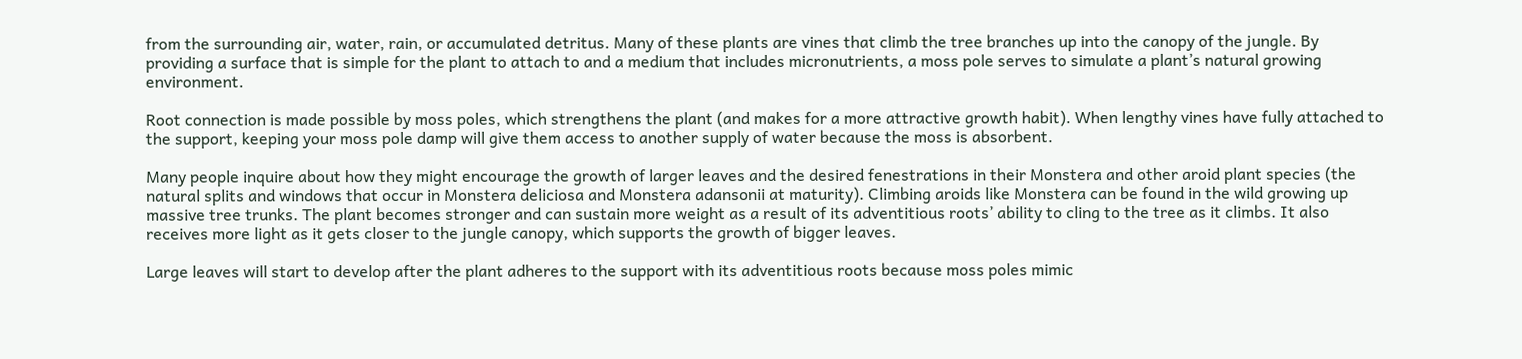from the surrounding air, water, rain, or accumulated detritus. Many of these plants are vines that climb the tree branches up into the canopy of the jungle. By providing a surface that is simple for the plant to attach to and a medium that includes micronutrients, a moss pole serves to simulate a plant’s natural growing environment.

Root connection is made possible by moss poles, which strengthens the plant (and makes for a more attractive growth habit). When lengthy vines have fully attached to the support, keeping your moss pole damp will give them access to another supply of water because the moss is absorbent.

Many people inquire about how they might encourage the growth of larger leaves and the desired fenestrations in their Monstera and other aroid plant species (the natural splits and windows that occur in Monstera deliciosa and Monstera adansonii at maturity). Climbing aroids like Monstera can be found in the wild growing up massive tree trunks. The plant becomes stronger and can sustain more weight as a result of its adventitious roots’ ability to cling to the tree as it climbs. It also receives more light as it gets closer to the jungle canopy, which supports the growth of bigger leaves.

Large leaves will start to develop after the plant adheres to the support with its adventitious roots because moss poles mimic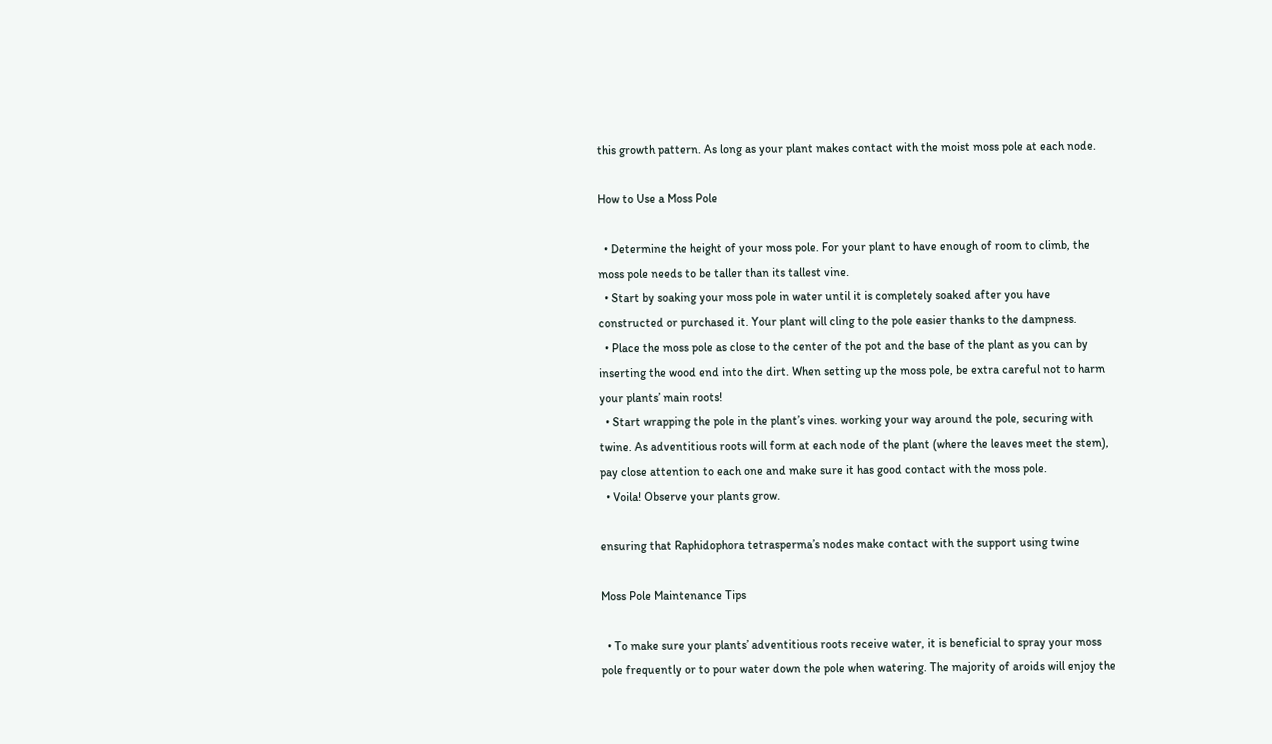this growth pattern. As long as your plant makes contact with the moist moss pole at each node.

How to Use a Moss Pole

  • Determine the height of your moss pole. For your plant to have enough of room to climb, the moss pole needs to be taller than its tallest vine.
  • Start by soaking your moss pole in water until it is completely soaked after you have constructed or purchased it. Your plant will cling to the pole easier thanks to the dampness.
  • Place the moss pole as close to the center of the pot and the base of the plant as you can by inserting the wood end into the dirt. When setting up the moss pole, be extra careful not to harm your plants’ main roots!
  • Start wrapping the pole in the plant’s vines. working your way around the pole, securing with twine. As adventitious roots will form at each node of the plant (where the leaves meet the stem), pay close attention to each one and make sure it has good contact with the moss pole.
  • Voila! Observe your plants grow.

ensuring that Raphidophora tetrasperma’s nodes make contact with the support using twine

Moss Pole Maintenance Tips

  • To make sure your plants’ adventitious roots receive water, it is beneficial to spray your moss pole frequently or to pour water down the pole when watering. The majority of aroids will enjoy the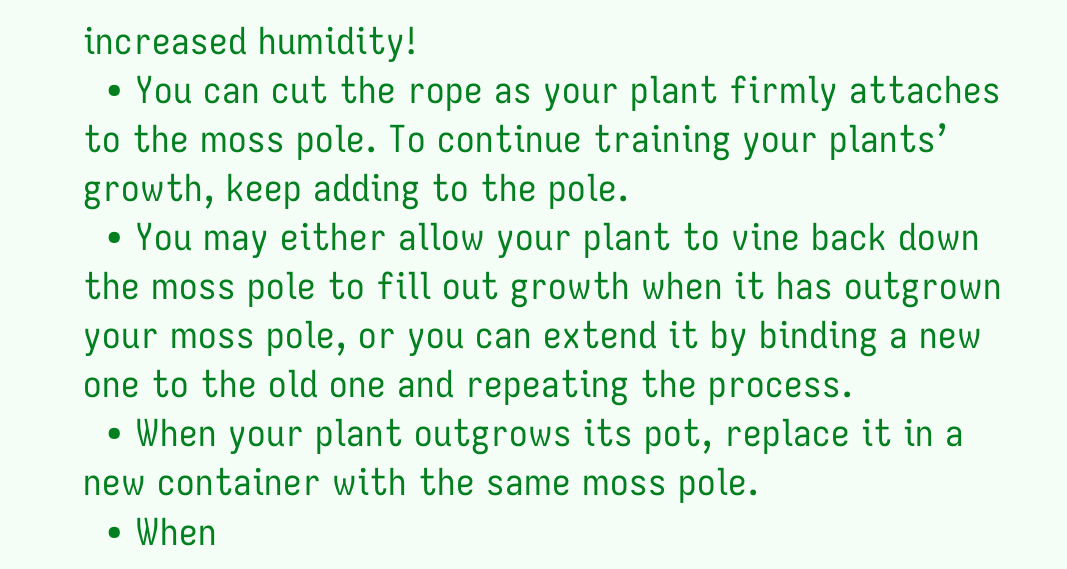increased humidity!
  • You can cut the rope as your plant firmly attaches to the moss pole. To continue training your plants’ growth, keep adding to the pole.
  • You may either allow your plant to vine back down the moss pole to fill out growth when it has outgrown your moss pole, or you can extend it by binding a new one to the old one and repeating the process.
  • When your plant outgrows its pot, replace it in a new container with the same moss pole.
  • When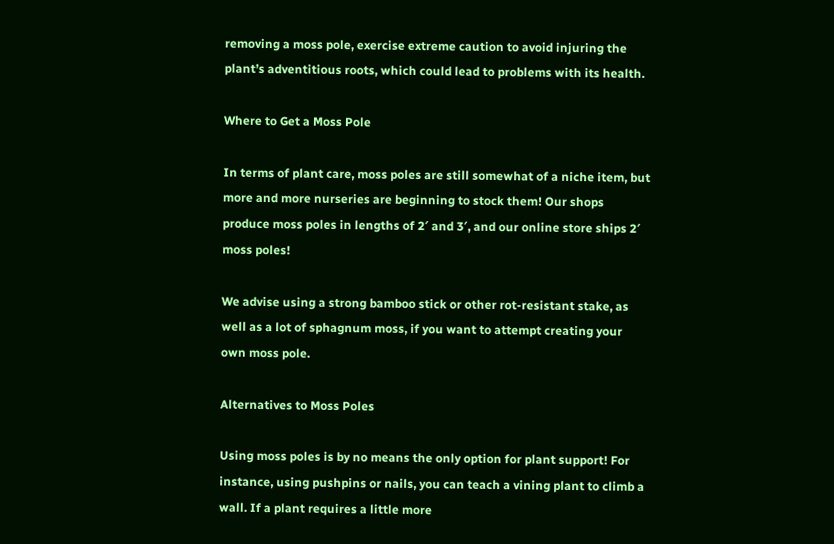removing a moss pole, exercise extreme caution to avoid injuring the plant’s adventitious roots, which could lead to problems with its health.

Where to Get a Moss Pole

In terms of plant care, moss poles are still somewhat of a niche item, but more and more nurseries are beginning to stock them! Our shops produce moss poles in lengths of 2′ and 3′, and our online store ships 2′ moss poles!

We advise using a strong bamboo stick or other rot-resistant stake, as well as a lot of sphagnum moss, if you want to attempt creating your own moss pole.

Alternatives to Moss Poles

Using moss poles is by no means the only option for plant support! For instance, using pushpins or nails, you can teach a vining plant to climb a wall. If a plant requires a little more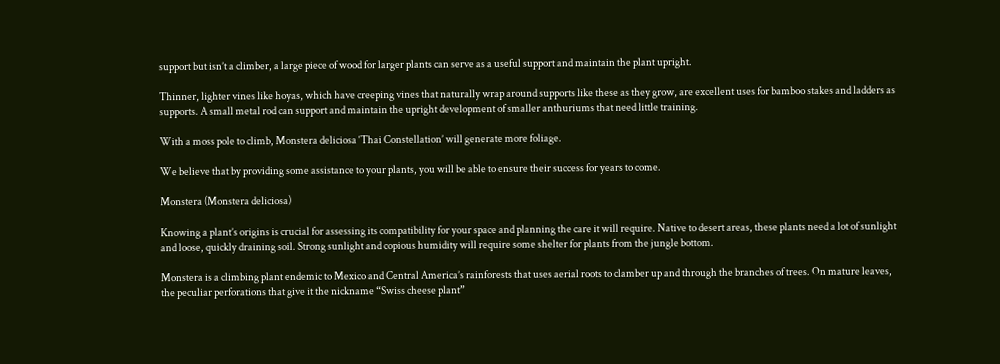support but isn’t a climber, a large piece of wood for larger plants can serve as a useful support and maintain the plant upright.

Thinner, lighter vines like hoyas, which have creeping vines that naturally wrap around supports like these as they grow, are excellent uses for bamboo stakes and ladders as supports. A small metal rod can support and maintain the upright development of smaller anthuriums that need little training.

With a moss pole to climb, Monstera deliciosa ‘Thai Constellation’ will generate more foliage.

We believe that by providing some assistance to your plants, you will be able to ensure their success for years to come.

Monstera (Monstera deliciosa)

Knowing a plant’s origins is crucial for assessing its compatibility for your space and planning the care it will require. Native to desert areas, these plants need a lot of sunlight and loose, quickly draining soil. Strong sunlight and copious humidity will require some shelter for plants from the jungle bottom.

Monstera is a climbing plant endemic to Mexico and Central America’s rainforests that uses aerial roots to clamber up and through the branches of trees. On mature leaves, the peculiar perforations that give it the nickname “Swiss cheese plant”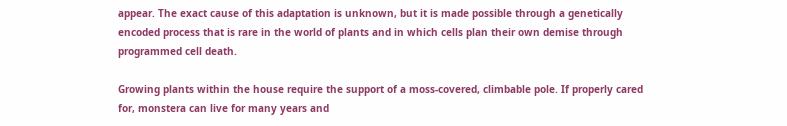appear. The exact cause of this adaptation is unknown, but it is made possible through a genetically encoded process that is rare in the world of plants and in which cells plan their own demise through programmed cell death.

Growing plants within the house require the support of a moss-covered, climbable pole. If properly cared for, monstera can live for many years and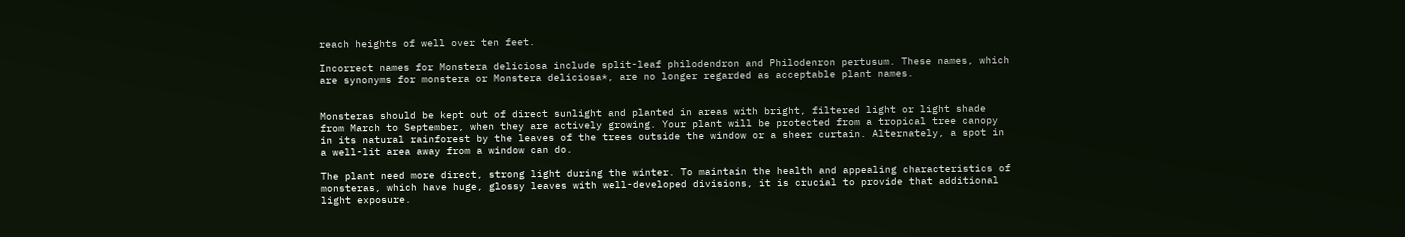reach heights of well over ten feet.

Incorrect names for Monstera deliciosa include split-leaf philodendron and Philodenron pertusum. These names, which are synonyms for monstera or Monstera deliciosa*, are no longer regarded as acceptable plant names.


Monsteras should be kept out of direct sunlight and planted in areas with bright, filtered light or light shade from March to September, when they are actively growing. Your plant will be protected from a tropical tree canopy in its natural rainforest by the leaves of the trees outside the window or a sheer curtain. Alternately, a spot in a well-lit area away from a window can do.

The plant need more direct, strong light during the winter. To maintain the health and appealing characteristics of monsteras, which have huge, glossy leaves with well-developed divisions, it is crucial to provide that additional light exposure.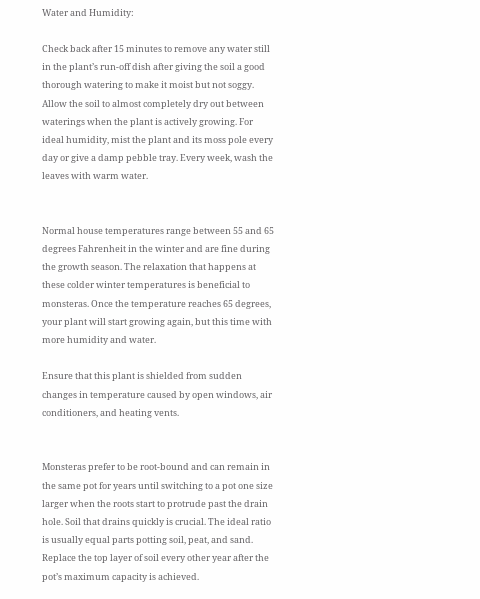Water and Humidity:

Check back after 15 minutes to remove any water still in the plant’s run-off dish after giving the soil a good thorough watering to make it moist but not soggy. Allow the soil to almost completely dry out between waterings when the plant is actively growing. For ideal humidity, mist the plant and its moss pole every day or give a damp pebble tray. Every week, wash the leaves with warm water.


Normal house temperatures range between 55 and 65 degrees Fahrenheit in the winter and are fine during the growth season. The relaxation that happens at these colder winter temperatures is beneficial to monsteras. Once the temperature reaches 65 degrees, your plant will start growing again, but this time with more humidity and water.

Ensure that this plant is shielded from sudden changes in temperature caused by open windows, air conditioners, and heating vents.


Monsteras prefer to be root-bound and can remain in the same pot for years until switching to a pot one size larger when the roots start to protrude past the drain hole. Soil that drains quickly is crucial. The ideal ratio is usually equal parts potting soil, peat, and sand. Replace the top layer of soil every other year after the pot’s maximum capacity is achieved.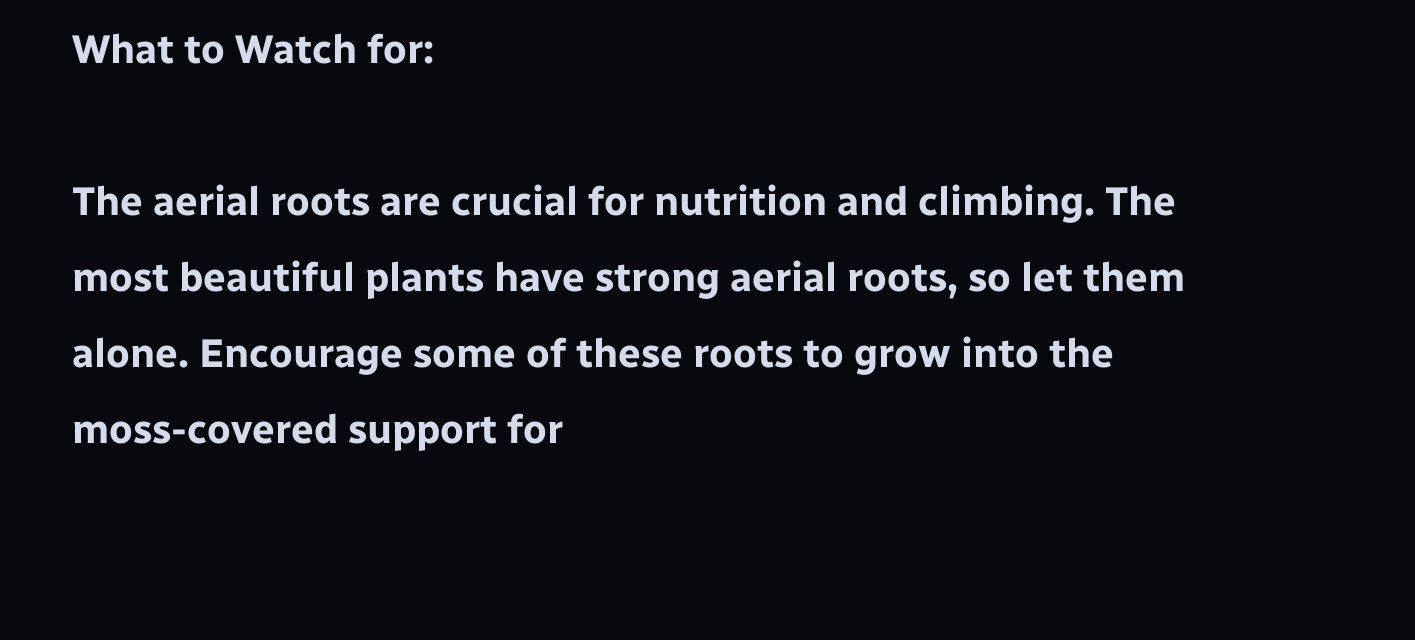What to Watch for:

The aerial roots are crucial for nutrition and climbing. The most beautiful plants have strong aerial roots, so let them alone. Encourage some of these roots to grow into the moss-covered support for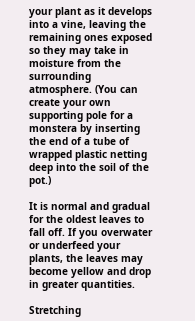your plant as it develops into a vine, leaving the remaining ones exposed so they may take in moisture from the surrounding atmosphere. (You can create your own supporting pole for a monstera by inserting the end of a tube of wrapped plastic netting deep into the soil of the pot.)

It is normal and gradual for the oldest leaves to fall off. If you overwater or underfeed your plants, the leaves may become yellow and drop in greater quantities.

Stretching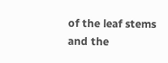of the leaf stems and the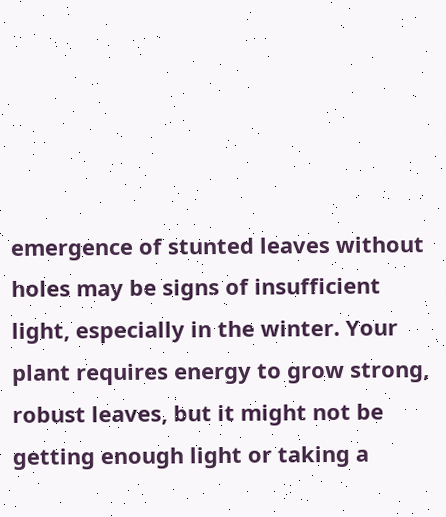emergence of stunted leaves without holes may be signs of insufficient light, especially in the winter. Your plant requires energy to grow strong, robust leaves, but it might not be getting enough light or taking a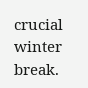crucial winter break.